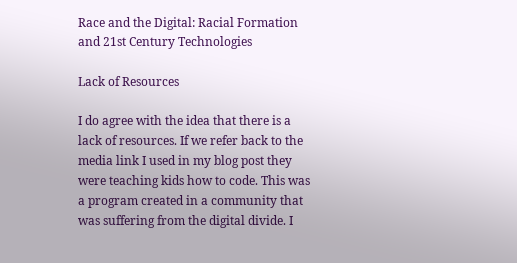Race and the Digital: Racial Formation and 21st Century Technologies

Lack of Resources

I do agree with the idea that there is a lack of resources. If we refer back to the media link I used in my blog post they were teaching kids how to code. This was a program created in a community that was suffering from the digital divide. I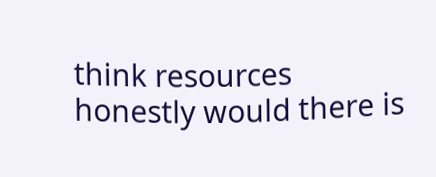think resources honestly would there is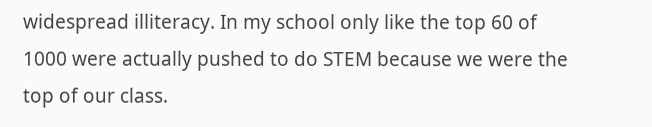widespread illiteracy. In my school only like the top 60 of 1000 were actually pushed to do STEM because we were the top of our class.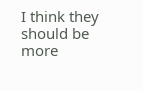I think they should be more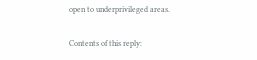open to underprivileged areas.

Contents of this reply: